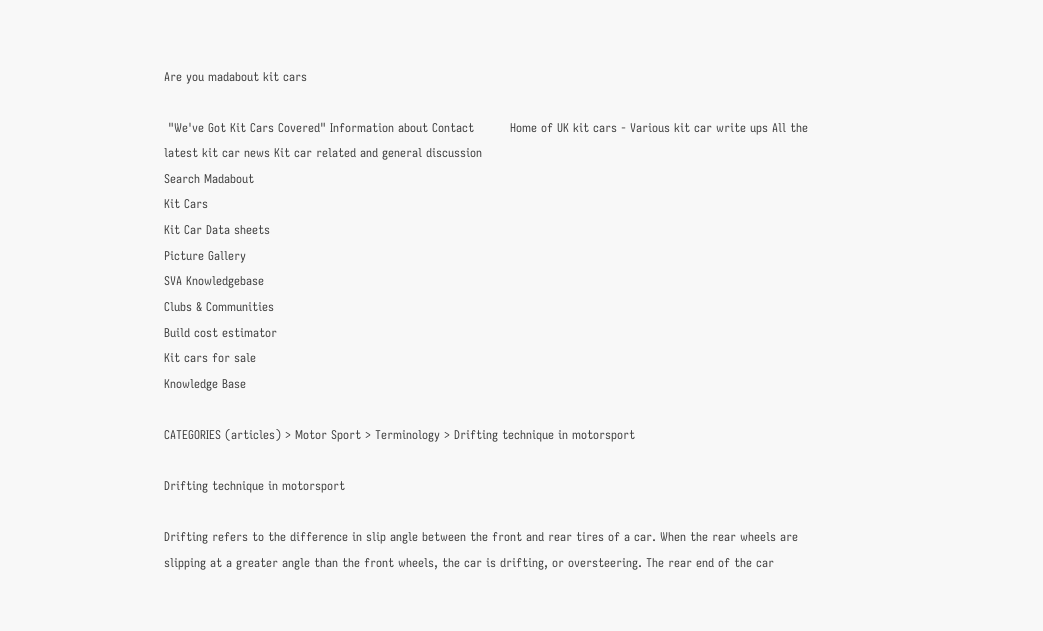Are you madabout kit cars

 "We've Got Kit Cars Covered" Information about Contact         Home of UK kit cars - Various kit car write ups All the latest kit car news Kit car related and general discussion
Search Madabout
Kit Cars
Kit Car Data sheets
Picture Gallery
SVA Knowledgebase
Clubs & Communities
Build cost estimator
Kit cars for sale
Knowledge Base

CATEGORIES (articles) > Motor Sport > Terminology > Drifting technique in motorsport

Drifting technique in motorsport

Drifting refers to the difference in slip angle between the front and rear tires of a car. When the rear wheels are slipping at a greater angle than the front wheels, the car is drifting, or oversteering. The rear end of the car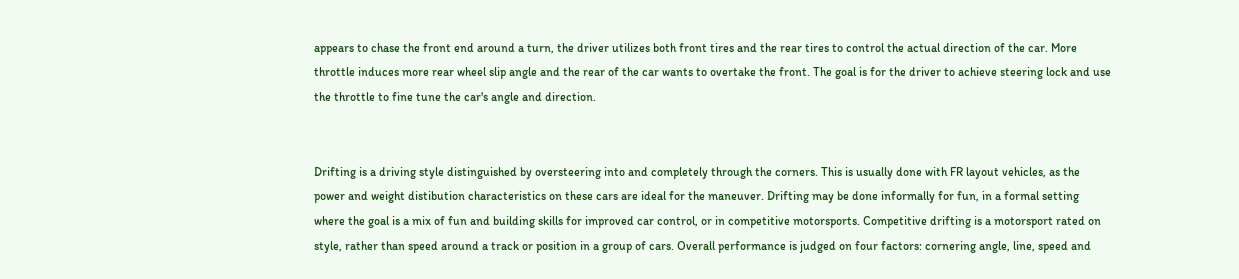appears to chase the front end around a turn, the driver utilizes both front tires and the rear tires to control the actual direction of the car. More throttle induces more rear wheel slip angle and the rear of the car wants to overtake the front. The goal is for the driver to achieve steering lock and use the throttle to fine tune the car's angle and direction.


Drifting is a driving style distinguished by oversteering into and completely through the corners. This is usually done with FR layout vehicles, as the power and weight distibution characteristics on these cars are ideal for the maneuver. Drifting may be done informally for fun, in a formal setting where the goal is a mix of fun and building skills for improved car control, or in competitive motorsports. Competitive drifting is a motorsport rated on style, rather than speed around a track or position in a group of cars. Overall performance is judged on four factors: cornering angle, line, speed and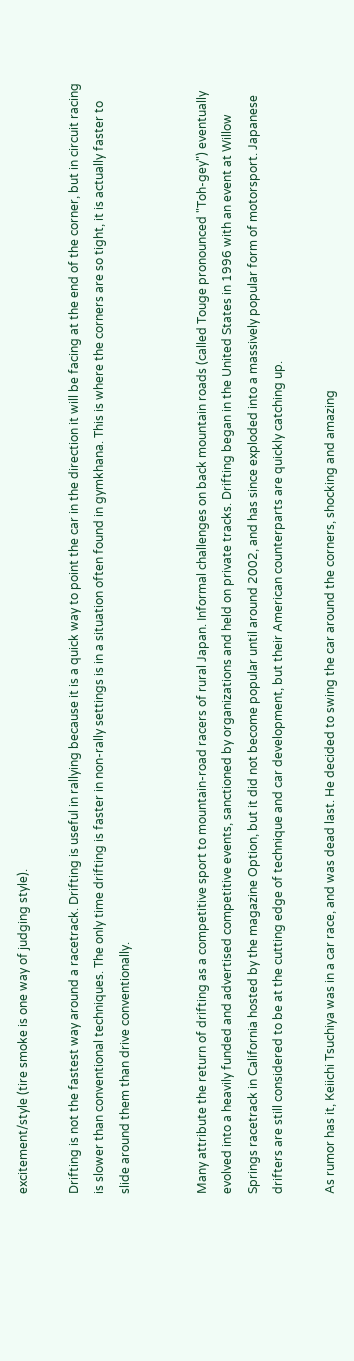excitement/style (tire smoke is one way of judging style).

Drifting is not the fastest way around a racetrack. Drifting is useful in rallying because it is a quick way to point the car in the direction it will be facing at the end of the corner, but in circuit racing is slower than conventional techniques. The only time drifting is faster in non-rally settings is in a situation often found in gymkhana. This is where the corners are so tight, it is actually faster to slide around them than drive conventionally.


Many attribute the return of drifting as a competitive sport to mountain-road racers of rural Japan. Informal challenges on back mountain roads (called Touge pronounced "Toh-gey") eventually evolved into a heavily funded and advertised competitive events, sanctioned by organizations and held on private tracks. Drifting began in the United States in 1996 with an event at Willow Springs racetrack in California hosted by the magazine Option, but it did not become popular until around 2002, and has since exploded into a massively popular form of motorsport. Japanese drifters are still considered to be at the cutting edge of technique and car development, but their American counterparts are quickly catching up.

As rumor has it, Keiichi Tsuchiya was in a car race, and was dead last. He decided to swing the car around the corners, shocking and amazing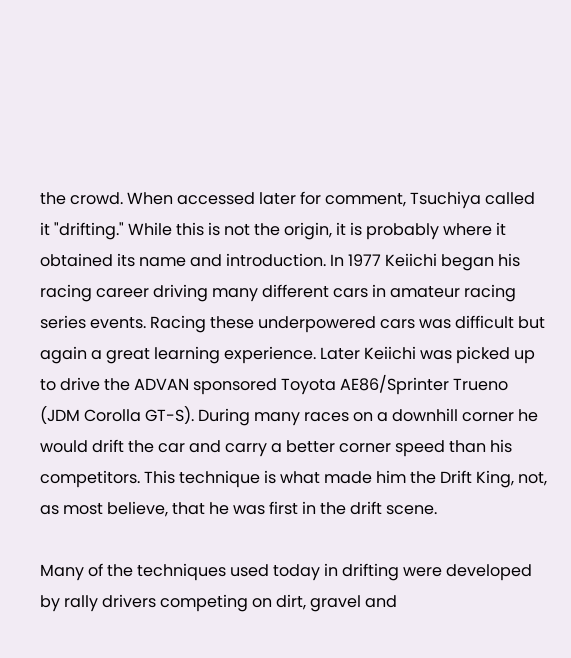the crowd. When accessed later for comment, Tsuchiya called it "drifting." While this is not the origin, it is probably where it obtained its name and introduction. In 1977 Keiichi began his racing career driving many different cars in amateur racing series events. Racing these underpowered cars was difficult but again a great learning experience. Later Keiichi was picked up to drive the ADVAN sponsored Toyota AE86/Sprinter Trueno (JDM Corolla GT-S). During many races on a downhill corner he would drift the car and carry a better corner speed than his competitors. This technique is what made him the Drift King, not, as most believe, that he was first in the drift scene.

Many of the techniques used today in drifting were developed by rally drivers competing on dirt, gravel and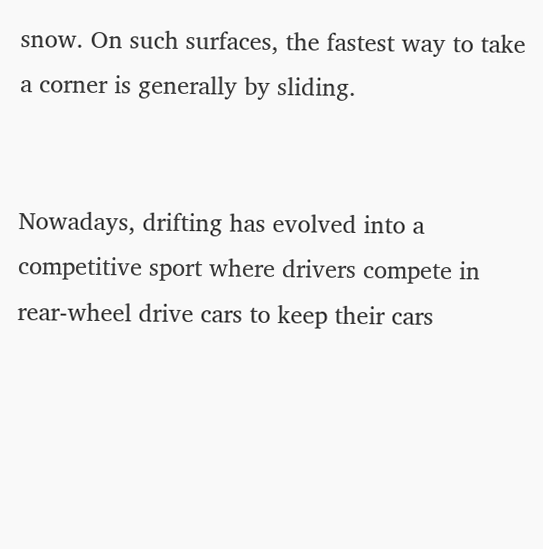snow. On such surfaces, the fastest way to take a corner is generally by sliding.


Nowadays, drifting has evolved into a competitive sport where drivers compete in rear-wheel drive cars to keep their cars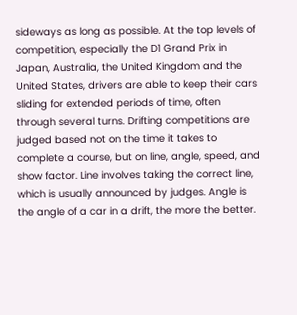sideways as long as possible. At the top levels of competition, especially the D1 Grand Prix in Japan, Australia, the United Kingdom and the United States, drivers are able to keep their cars sliding for extended periods of time, often through several turns. Drifting competitions are judged based not on the time it takes to complete a course, but on line, angle, speed, and show factor. Line involves taking the correct line, which is usually announced by judges. Angle is the angle of a car in a drift, the more the better.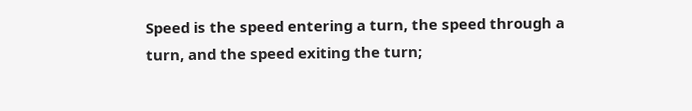Speed is the speed entering a turn, the speed through a turn, and the speed exiting the turn;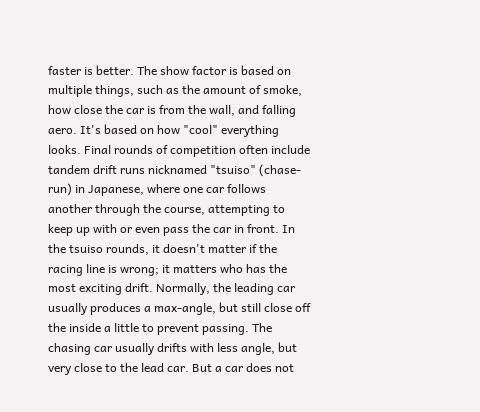faster is better. The show factor is based on multiple things, such as the amount of smoke, how close the car is from the wall, and falling aero. It's based on how "cool" everything looks. Final rounds of competition often include tandem drift runs nicknamed "tsuiso" (chase-run) in Japanese, where one car follows another through the course, attempting to keep up with or even pass the car in front. In the tsuiso rounds, it doesn't matter if the racing line is wrong; it matters who has the most exciting drift. Normally, the leading car usually produces a max-angle, but still close off the inside a little to prevent passing. The chasing car usually drifts with less angle, but very close to the lead car. But a car does not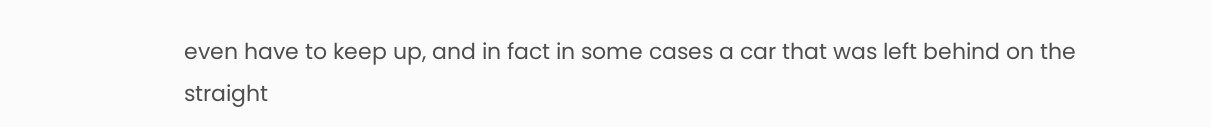even have to keep up, and in fact in some cases a car that was left behind on the straight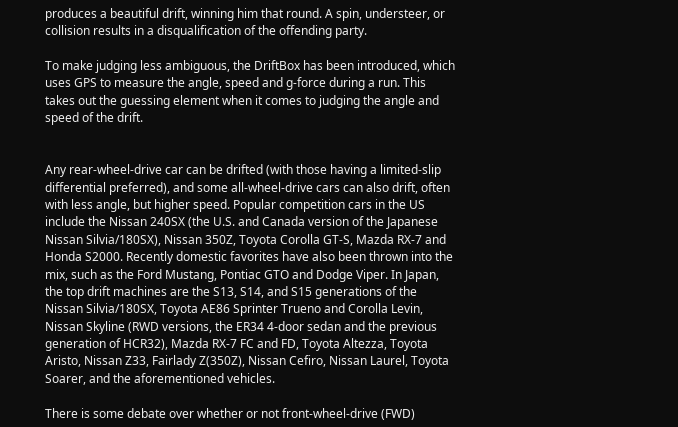produces a beautiful drift, winning him that round. A spin, understeer, or collision results in a disqualification of the offending party.

To make judging less ambiguous, the DriftBox has been introduced, which uses GPS to measure the angle, speed and g-force during a run. This takes out the guessing element when it comes to judging the angle and speed of the drift.


Any rear-wheel-drive car can be drifted (with those having a limited-slip differential preferred), and some all-wheel-drive cars can also drift, often with less angle, but higher speed. Popular competition cars in the US include the Nissan 240SX (the U.S. and Canada version of the Japanese Nissan Silvia/180SX), Nissan 350Z, Toyota Corolla GT-S, Mazda RX-7 and Honda S2000. Recently domestic favorites have also been thrown into the mix, such as the Ford Mustang, Pontiac GTO and Dodge Viper. In Japan, the top drift machines are the S13, S14, and S15 generations of the Nissan Silvia/180SX, Toyota AE86 Sprinter Trueno and Corolla Levin, Nissan Skyline (RWD versions, the ER34 4-door sedan and the previous generation of HCR32), Mazda RX-7 FC and FD, Toyota Altezza, Toyota Aristo, Nissan Z33, Fairlady Z(350Z), Nissan Cefiro, Nissan Laurel, Toyota Soarer, and the aforementioned vehicles.

There is some debate over whether or not front-wheel-drive (FWD)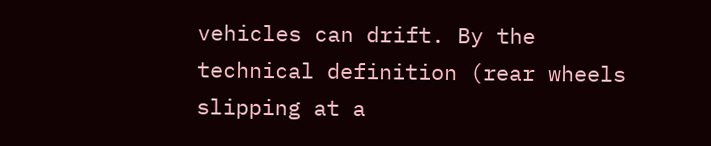vehicles can drift. By the technical definition (rear wheels slipping at a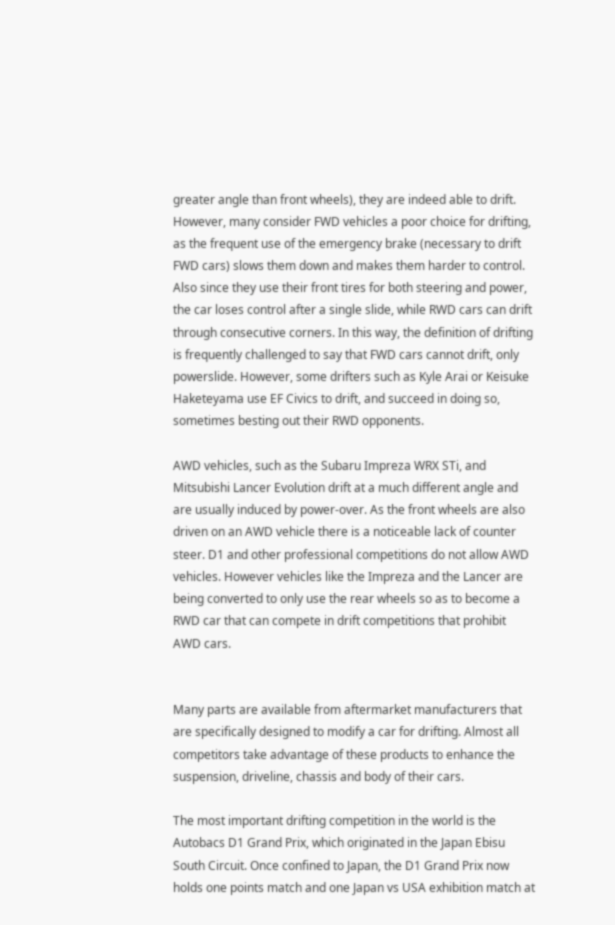greater angle than front wheels), they are indeed able to drift. However, many consider FWD vehicles a poor choice for drifting, as the frequent use of the emergency brake (necessary to drift FWD cars) slows them down and makes them harder to control. Also since they use their front tires for both steering and power, the car loses control after a single slide, while RWD cars can drift through consecutive corners. In this way, the definition of drifting is frequently challenged to say that FWD cars cannot drift, only powerslide. However, some drifters such as Kyle Arai or Keisuke Haketeyama use EF Civics to drift, and succeed in doing so, sometimes besting out their RWD opponents.

AWD vehicles, such as the Subaru Impreza WRX STi, and Mitsubishi Lancer Evolution drift at a much different angle and are usually induced by power-over. As the front wheels are also driven on an AWD vehicle there is a noticeable lack of counter steer. D1 and other professional competitions do not allow AWD vehicles. However vehicles like the Impreza and the Lancer are being converted to only use the rear wheels so as to become a RWD car that can compete in drift competitions that prohibit AWD cars.


Many parts are available from aftermarket manufacturers that are specifically designed to modify a car for drifting. Almost all competitors take advantage of these products to enhance the suspension, driveline, chassis and body of their cars.

The most important drifting competition in the world is the Autobacs D1 Grand Prix, which originated in the Japan Ebisu South Circuit. Once confined to Japan, the D1 Grand Prix now holds one points match and one Japan vs USA exhibition match at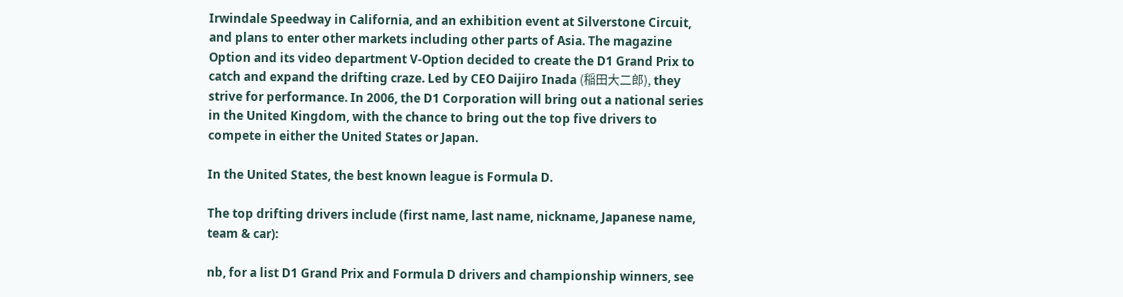Irwindale Speedway in California, and an exhibition event at Silverstone Circuit, and plans to enter other markets including other parts of Asia. The magazine Option and its video department V-Option decided to create the D1 Grand Prix to catch and expand the drifting craze. Led by CEO Daijiro Inada (稲田大二郎), they strive for performance. In 2006, the D1 Corporation will bring out a national series in the United Kingdom, with the chance to bring out the top five drivers to compete in either the United States or Japan.

In the United States, the best known league is Formula D.

The top drifting drivers include (first name, last name, nickname, Japanese name, team & car):

nb, for a list D1 Grand Prix and Formula D drivers and championship winners, see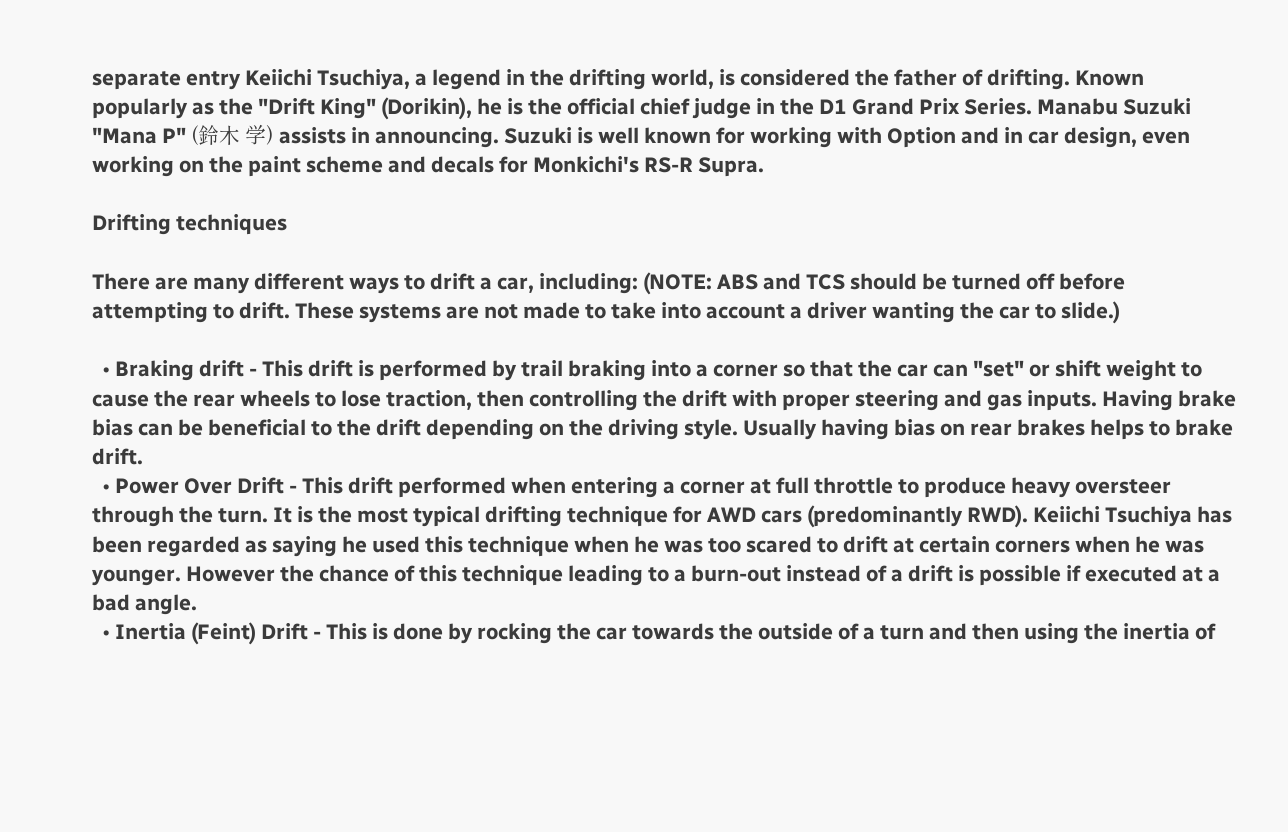separate entry Keiichi Tsuchiya, a legend in the drifting world, is considered the father of drifting. Known popularly as the "Drift King" (Dorikin), he is the official chief judge in the D1 Grand Prix Series. Manabu Suzuki "Mana P" (鈴木 学) assists in announcing. Suzuki is well known for working with Option and in car design, even working on the paint scheme and decals for Monkichi's RS-R Supra.

Drifting techniques

There are many different ways to drift a car, including: (NOTE: ABS and TCS should be turned off before attempting to drift. These systems are not made to take into account a driver wanting the car to slide.)

  • Braking drift - This drift is performed by trail braking into a corner so that the car can "set" or shift weight to cause the rear wheels to lose traction, then controlling the drift with proper steering and gas inputs. Having brake bias can be beneficial to the drift depending on the driving style. Usually having bias on rear brakes helps to brake drift.
  • Power Over Drift - This drift performed when entering a corner at full throttle to produce heavy oversteer through the turn. It is the most typical drifting technique for AWD cars (predominantly RWD). Keiichi Tsuchiya has been regarded as saying he used this technique when he was too scared to drift at certain corners when he was younger. However the chance of this technique leading to a burn-out instead of a drift is possible if executed at a bad angle.
  • Inertia (Feint) Drift - This is done by rocking the car towards the outside of a turn and then using the inertia of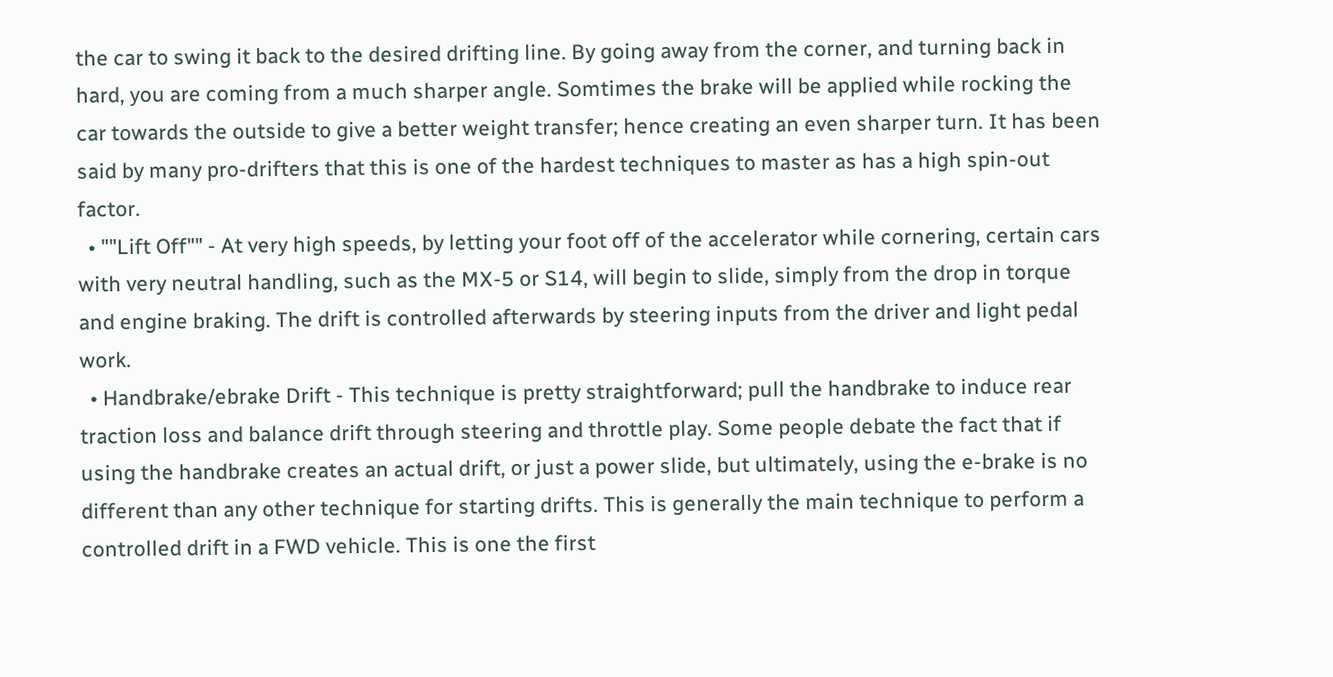the car to swing it back to the desired drifting line. By going away from the corner, and turning back in hard, you are coming from a much sharper angle. Somtimes the brake will be applied while rocking the car towards the outside to give a better weight transfer; hence creating an even sharper turn. It has been said by many pro-drifters that this is one of the hardest techniques to master as has a high spin-out factor.
  • ""Lift Off"" - At very high speeds, by letting your foot off of the accelerator while cornering, certain cars with very neutral handling, such as the MX-5 or S14, will begin to slide, simply from the drop in torque and engine braking. The drift is controlled afterwards by steering inputs from the driver and light pedal work.
  • Handbrake/ebrake Drift - This technique is pretty straightforward; pull the handbrake to induce rear traction loss and balance drift through steering and throttle play. Some people debate the fact that if using the handbrake creates an actual drift, or just a power slide, but ultimately, using the e-brake is no different than any other technique for starting drifts. This is generally the main technique to perform a controlled drift in a FWD vehicle. This is one the first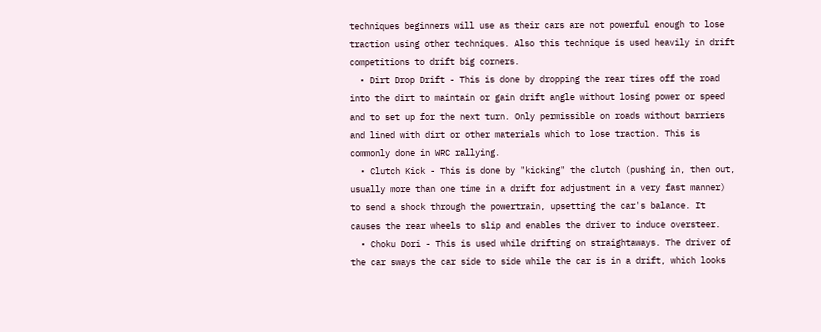techniques beginners will use as their cars are not powerful enough to lose traction using other techniques. Also this technique is used heavily in drift competitions to drift big corners.
  • Dirt Drop Drift - This is done by dropping the rear tires off the road into the dirt to maintain or gain drift angle without losing power or speed and to set up for the next turn. Only permissible on roads without barriers and lined with dirt or other materials which to lose traction. This is commonly done in WRC rallying.
  • Clutch Kick - This is done by "kicking" the clutch (pushing in, then out, usually more than one time in a drift for adjustment in a very fast manner) to send a shock through the powertrain, upsetting the car's balance. It causes the rear wheels to slip and enables the driver to induce oversteer.
  • Choku Dori - This is used while drifting on straightaways. The driver of the car sways the car side to side while the car is in a drift, which looks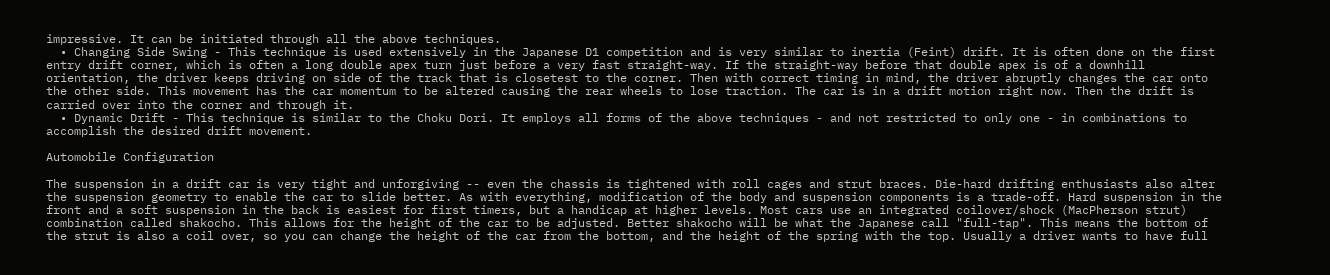impressive. It can be initiated through all the above techniques.
  • Changing Side Swing - This technique is used extensively in the Japanese D1 competition and is very similar to inertia (Feint) drift. It is often done on the first entry drift corner, which is often a long double apex turn just before a very fast straight-way. If the straight-way before that double apex is of a downhill orientation, the driver keeps driving on side of the track that is closetest to the corner. Then with correct timing in mind, the driver abruptly changes the car onto the other side. This movement has the car momentum to be altered causing the rear wheels to lose traction. The car is in a drift motion right now. Then the drift is carried over into the corner and through it.
  • Dynamic Drift - This technique is similar to the Choku Dori. It employs all forms of the above techniques - and not restricted to only one - in combinations to accomplish the desired drift movement.

Automobile Configuration

The suspension in a drift car is very tight and unforgiving -- even the chassis is tightened with roll cages and strut braces. Die-hard drifting enthusiasts also alter the suspension geometry to enable the car to slide better. As with everything, modification of the body and suspension components is a trade-off. Hard suspension in the front and a soft suspension in the back is easiest for first timers, but a handicap at higher levels. Most cars use an integrated coilover/shock (MacPherson strut) combination called shakocho. This allows for the height of the car to be adjusted. Better shakocho will be what the Japanese call "full-tap". This means the bottom of the strut is also a coil over, so you can change the height of the car from the bottom, and the height of the spring with the top. Usually a driver wants to have full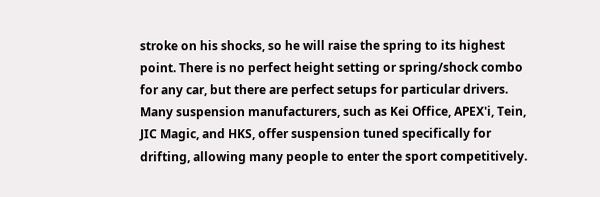stroke on his shocks, so he will raise the spring to its highest point. There is no perfect height setting or spring/shock combo for any car, but there are perfect setups for particular drivers. Many suspension manufacturers, such as Kei Office, APEX'i, Tein, JIC Magic, and HKS, offer suspension tuned specifically for drifting, allowing many people to enter the sport competitively.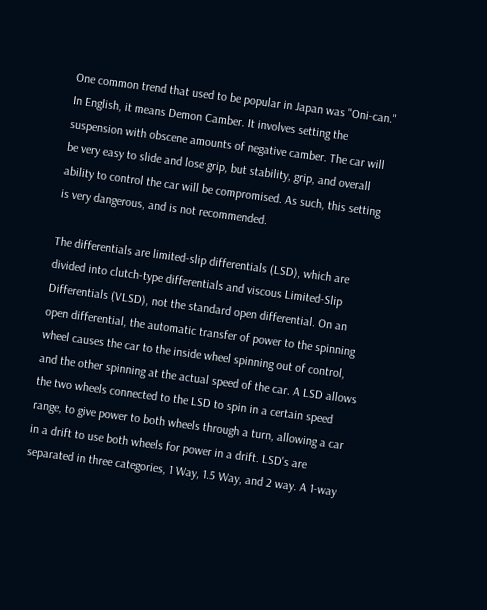One common trend that used to be popular in Japan was "Oni-can." In English, it means Demon Camber. It involves setting the suspension with obscene amounts of negative camber. The car will be very easy to slide and lose grip, but stability, grip, and overall ability to control the car will be compromised. As such, this setting is very dangerous, and is not recommended.

The differentials are limited-slip differentials (LSD), which are divided into clutch-type differentials and viscous Limited-Slip Differentials (VLSD), not the standard open differential. On an open differential, the automatic transfer of power to the spinning wheel causes the car to the inside wheel spinning out of control, and the other spinning at the actual speed of the car. A LSD allows the two wheels connected to the LSD to spin in a certain speed range, to give power to both wheels through a turn, allowing a car in a drift to use both wheels for power in a drift. LSD's are separated in three categories, 1 Way, 1.5 Way, and 2 way. A 1-way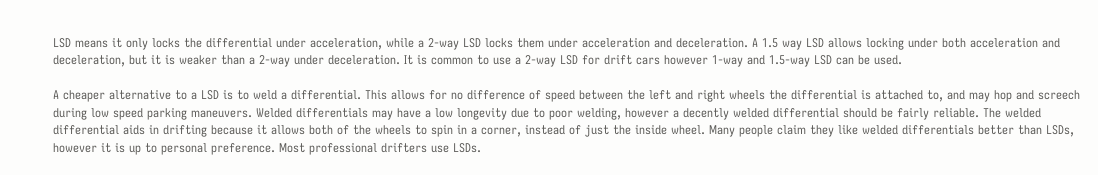LSD means it only locks the differential under acceleration, while a 2-way LSD locks them under acceleration and deceleration. A 1.5 way LSD allows locking under both acceleration and deceleration, but it is weaker than a 2-way under deceleration. It is common to use a 2-way LSD for drift cars however 1-way and 1.5-way LSD can be used.

A cheaper alternative to a LSD is to weld a differential. This allows for no difference of speed between the left and right wheels the differential is attached to, and may hop and screech during low speed parking maneuvers. Welded differentials may have a low longevity due to poor welding, however a decently welded differential should be fairly reliable. The welded differential aids in drifting because it allows both of the wheels to spin in a corner, instead of just the inside wheel. Many people claim they like welded differentials better than LSDs, however it is up to personal preference. Most professional drifters use LSDs.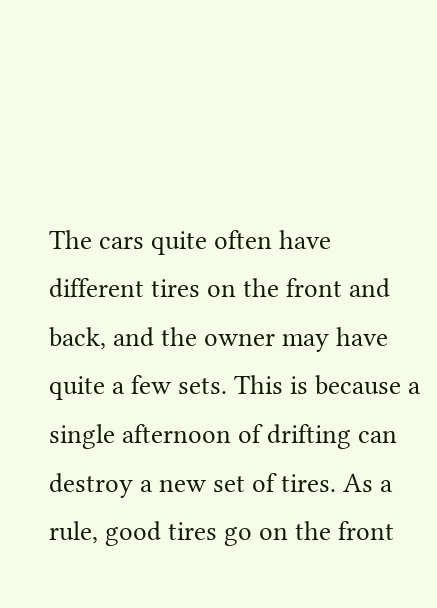The cars quite often have different tires on the front and back, and the owner may have quite a few sets. This is because a single afternoon of drifting can destroy a new set of tires. As a rule, good tires go on the front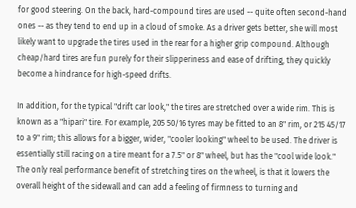for good steering. On the back, hard-compound tires are used -- quite often second-hand ones -- as they tend to end up in a cloud of smoke. As a driver gets better, she will most likely want to upgrade the tires used in the rear for a higher grip compound. Although cheap/hard tires are fun purely for their slipperiness and ease of drifting, they quickly become a hindrance for high-speed drifts.

In addition, for the typical "drift car look," the tires are stretched over a wide rim. This is known as a "hipari" tire. For example, 205 50/16 tyres may be fitted to an 8" rim, or 215 45/17 to a 9" rim; this allows for a bigger, wider, "cooler looking" wheel to be used. The driver is essentially still racing on a tire meant for a 7.5" or 8" wheel, but has the "cool wide look." The only real performance benefit of stretching tires on the wheel, is that it lowers the overall height of the sidewall and can add a feeling of firmness to turning and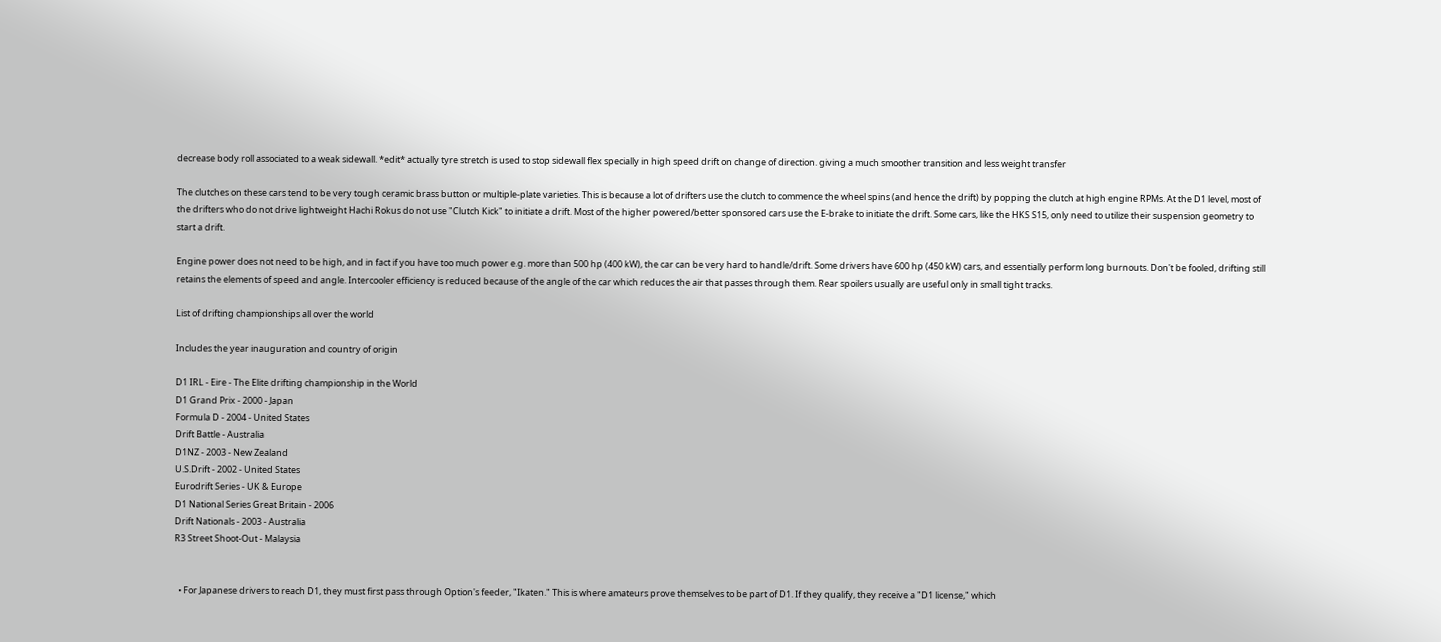decrease body roll associated to a weak sidewall. *edit* actually tyre stretch is used to stop sidewall flex specially in high speed drift on change of direction. giving a much smoother transition and less weight transfer

The clutches on these cars tend to be very tough ceramic brass button or multiple-plate varieties. This is because a lot of drifters use the clutch to commence the wheel spins (and hence the drift) by popping the clutch at high engine RPMs. At the D1 level, most of the drifters who do not drive lightweight Hachi Rokus do not use "Clutch Kick" to initiate a drift. Most of the higher powered/better sponsored cars use the E-brake to initiate the drift. Some cars, like the HKS S15, only need to utilize their suspension geometry to start a drift.

Engine power does not need to be high, and in fact if you have too much power e.g. more than 500 hp (400 kW), the car can be very hard to handle/drift. Some drivers have 600 hp (450 kW) cars, and essentially perform long burnouts. Don't be fooled, drifting still retains the elements of speed and angle. Intercooler efficiency is reduced because of the angle of the car which reduces the air that passes through them. Rear spoilers usually are useful only in small tight tracks.

List of drifting championships all over the world

Includes the year inauguration and country of origin

D1 IRL - Eire - The Elite drifting championship in the World
D1 Grand Prix - 2000 - Japan
Formula D - 2004 - United States
Drift Battle - Australia
D1NZ - 2003 - New Zealand
U.S.Drift - 2002 - United States
Eurodrift Series - UK & Europe
D1 National Series Great Britain - 2006
Drift Nationals - 2003 - Australia
R3 Street Shoot-Out - Malaysia


  • For Japanese drivers to reach D1, they must first pass through Option's feeder, "Ikaten." This is where amateurs prove themselves to be part of D1. If they qualify, they receive a "D1 license," which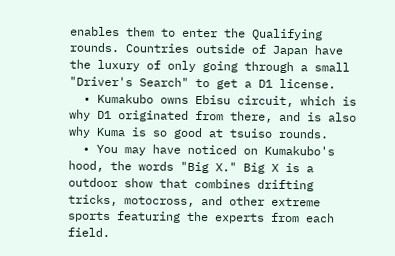enables them to enter the Qualifying rounds. Countries outside of Japan have the luxury of only going through a small "Driver's Search" to get a D1 license.
  • Kumakubo owns Ebisu circuit, which is why D1 originated from there, and is also why Kuma is so good at tsuiso rounds.
  • You may have noticed on Kumakubo's hood, the words "Big X." Big X is a outdoor show that combines drifting tricks, motocross, and other extreme sports featuring the experts from each field.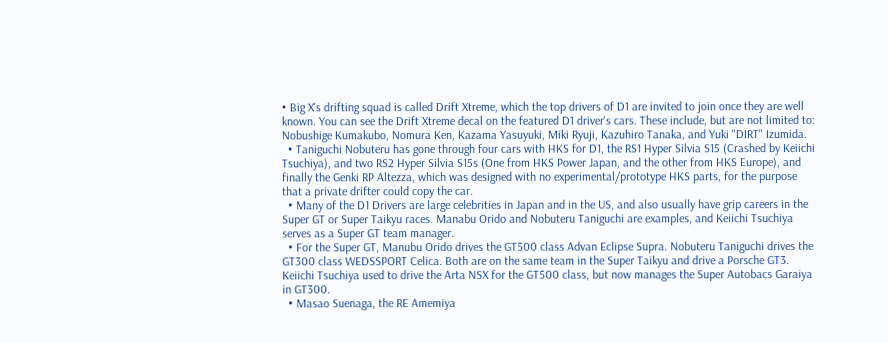• Big X's drifting squad is called Drift Xtreme, which the top drivers of D1 are invited to join once they are well known. You can see the Drift Xtreme decal on the featured D1 driver's cars. These include, but are not limited to: Nobushige Kumakubo, Nomura Ken, Kazama Yasuyuki, Miki Ryuji, Kazuhiro Tanaka, and Yuki "DIRT" Izumida.
  • Taniguchi Nobuteru has gone through four cars with HKS for D1, the RS1 Hyper Silvia S15 (Crashed by Keiichi Tsuchiya), and two RS2 Hyper Silvia S15s (One from HKS Power Japan, and the other from HKS Europe), and finally the Genki RP Altezza, which was designed with no experimental/prototype HKS parts, for the purpose that a private drifter could copy the car.
  • Many of the D1 Drivers are large celebrities in Japan and in the US, and also usually have grip careers in the Super GT or Super Taikyu races. Manabu Orido and Nobuteru Taniguchi are examples, and Keiichi Tsuchiya serves as a Super GT team manager.
  • For the Super GT, Manubu Orido drives the GT500 class Advan Eclipse Supra. Nobuteru Taniguchi drives the GT300 class WEDSSPORT Celica. Both are on the same team in the Super Taikyu and drive a Porsche GT3. Keiichi Tsuchiya used to drive the Arta NSX for the GT500 class, but now manages the Super Autobacs Garaiya in GT300.
  • Masao Suenaga, the RE Amemiya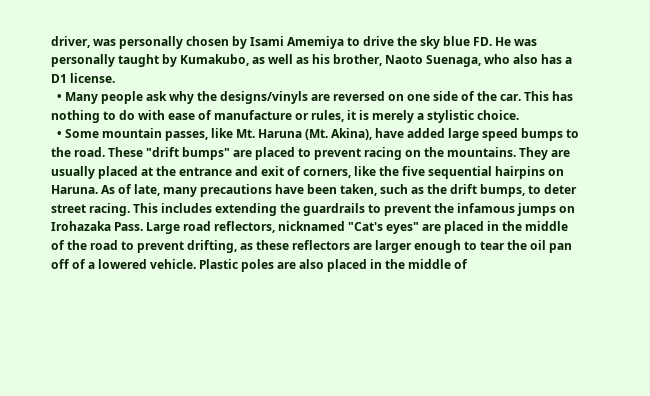driver, was personally chosen by Isami Amemiya to drive the sky blue FD. He was personally taught by Kumakubo, as well as his brother, Naoto Suenaga, who also has a D1 license.
  • Many people ask why the designs/vinyls are reversed on one side of the car. This has nothing to do with ease of manufacture or rules, it is merely a stylistic choice.
  • Some mountain passes, like Mt. Haruna (Mt. Akina), have added large speed bumps to the road. These "drift bumps" are placed to prevent racing on the mountains. They are usually placed at the entrance and exit of corners, like the five sequential hairpins on Haruna. As of late, many precautions have been taken, such as the drift bumps, to deter street racing. This includes extending the guardrails to prevent the infamous jumps on Irohazaka Pass. Large road reflectors, nicknamed "Cat's eyes" are placed in the middle of the road to prevent drifting, as these reflectors are larger enough to tear the oil pan off of a lowered vehicle. Plastic poles are also placed in the middle of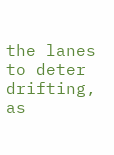the lanes to deter drifting, as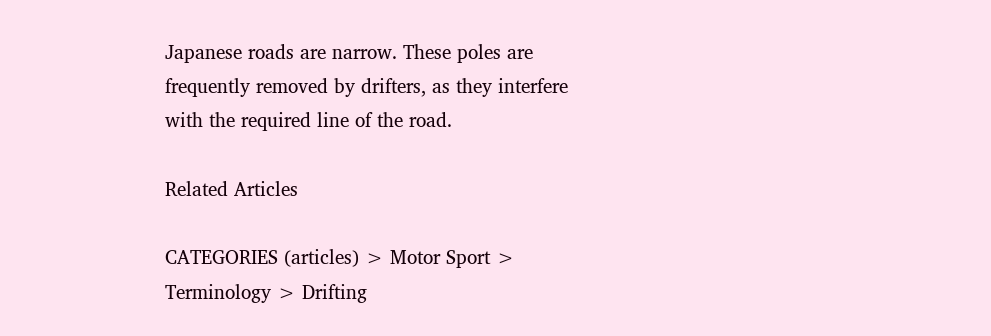Japanese roads are narrow. These poles are frequently removed by drifters, as they interfere with the required line of the road.

Related Articles

CATEGORIES (articles) > Motor Sport > Terminology > Drifting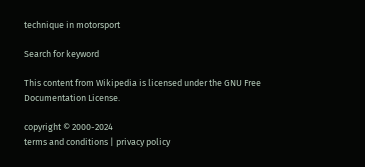technique in motorsport

Search for keyword

This content from Wikipedia is licensed under the GNU Free Documentation License.

copyright © 2000-2024
terms and conditions | privacy policy